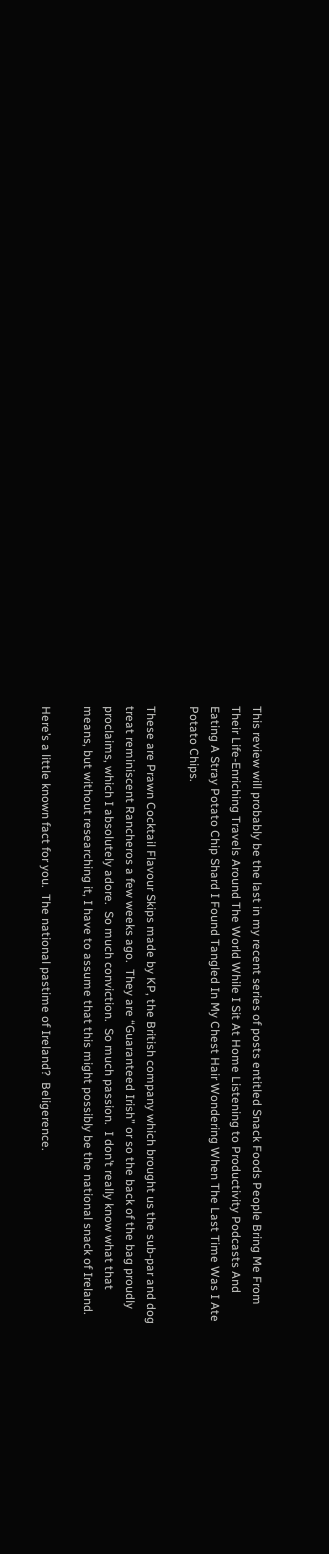This review will probably be the last in my recent series of posts entitled Snack Foods People Bring Me From Their Life-Enriching Travels Around The World While I Sit At Home Listening to Productivity Podcasts And Eating A Stray Potato Chip Shard I Found Tangled In My Chest Hair Wondering When The Last Time Was I Ate Potato Chips.

These are Prawn Cocktail Flavour Skips made by KP, the British company which brought us the sub-par and dog treat reminiscent Rancheros a few weeks ago.  They are “Guaranteed Irish” or so the back of the bag proudly proclaims, which I absolutely adore.  So much conviction.  So much passion.  I don’t really know what that means, but without researching it, I have to assume that this might possibly be the national snack of Ireland.

Here’s a little known fact for you.  The national pastime of Ireland?  Beligerence.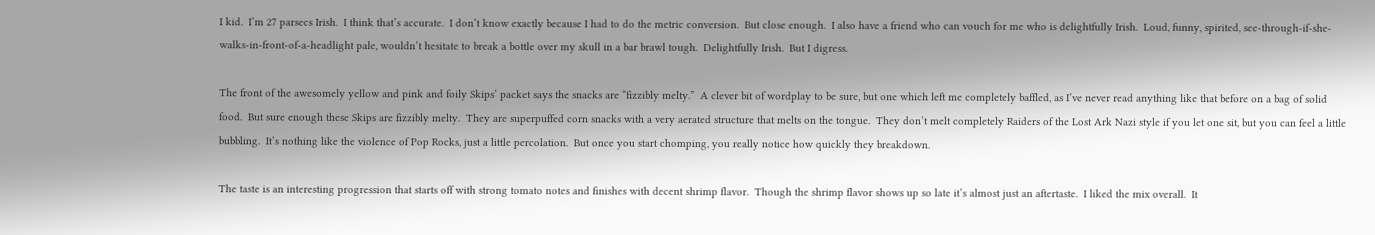I kid.  I’m 27 parsecs Irish.  I think that’s accurate.  I don’t know exactly because I had to do the metric conversion.  But close enough.  I also have a friend who can vouch for me who is delightfully Irish.  Loud, funny, spirited, see-through-if-she-walks-in-front-of-a-headlight pale, wouldn’t hesitate to break a bottle over my skull in a bar brawl tough.  Delightfully Irish.  But I digress.

The front of the awesomely yellow and pink and foily Skips’ packet says the snacks are “fizzibly melty.”  A clever bit of wordplay to be sure, but one which left me completely baffled, as I’ve never read anything like that before on a bag of solid food.  But sure enough these Skips are fizzibly melty.  They are superpuffed corn snacks with a very aerated structure that melts on the tongue.  They don’t melt completely Raiders of the Lost Ark Nazi style if you let one sit, but you can feel a little bubbling.  It’s nothing like the violence of Pop Rocks, just a little percolation.  But once you start chomping, you really notice how quickly they breakdown.

The taste is an interesting progression that starts off with strong tomato notes and finishes with decent shrimp flavor.  Though the shrimp flavor shows up so late it’s almost just an aftertaste.  I liked the mix overall.  It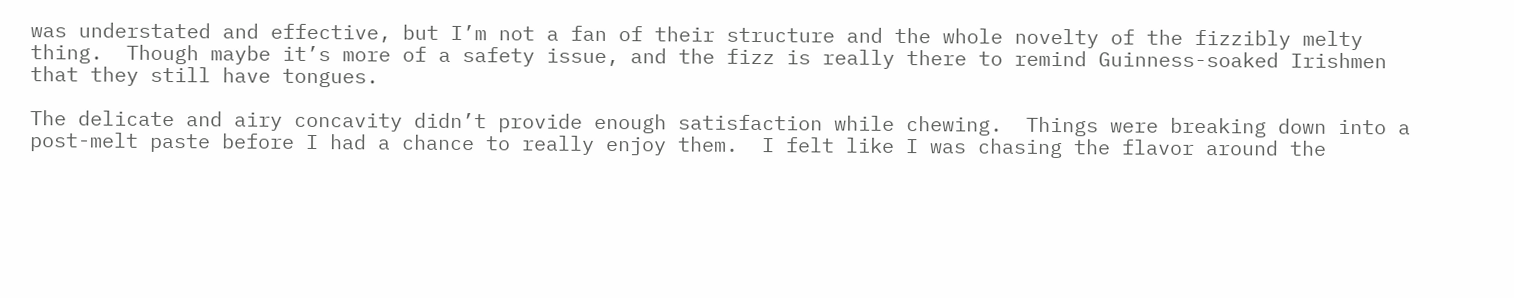was understated and effective, but I’m not a fan of their structure and the whole novelty of the fizzibly melty thing.  Though maybe it’s more of a safety issue, and the fizz is really there to remind Guinness-soaked Irishmen that they still have tongues.

The delicate and airy concavity didn’t provide enough satisfaction while chewing.  Things were breaking down into a post-melt paste before I had a chance to really enjoy them.  I felt like I was chasing the flavor around the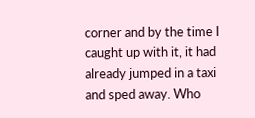corner and by the time I caught up with it, it had already jumped in a taxi and sped away. Who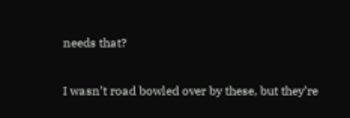needs that?

I wasn’t road bowled over by these, but they’re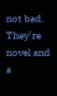not bad.  They’re novel and a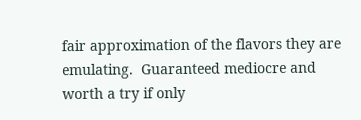fair approximation of the flavors they are emulating.  Guaranteed mediocre and worth a try if only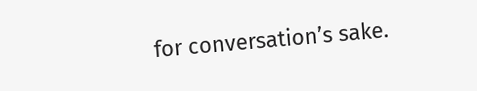for conversation’s sake.